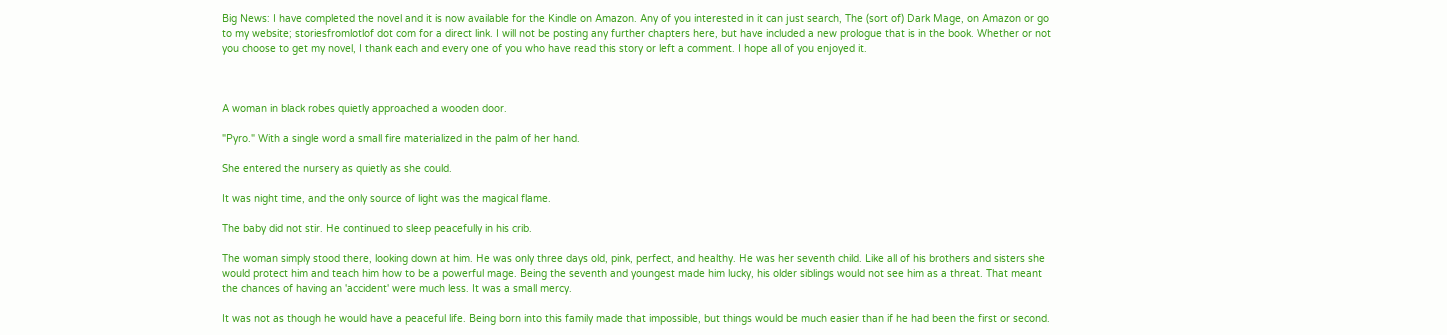Big News: I have completed the novel and it is now available for the Kindle on Amazon. Any of you interested in it can just search, The (sort of) Dark Mage, on Amazon or go to my website; storiesfromlotlof dot com for a direct link. I will not be posting any further chapters here, but have included a new prologue that is in the book. Whether or not you choose to get my novel, I thank each and every one of you who have read this story or left a comment. I hope all of you enjoyed it.



A woman in black robes quietly approached a wooden door.

"Pyro." With a single word a small fire materialized in the palm of her hand.

She entered the nursery as quietly as she could.

It was night time, and the only source of light was the magical flame.

The baby did not stir. He continued to sleep peacefully in his crib.

The woman simply stood there, looking down at him. He was only three days old, pink, perfect, and healthy. He was her seventh child. Like all of his brothers and sisters she would protect him and teach him how to be a powerful mage. Being the seventh and youngest made him lucky, his older siblings would not see him as a threat. That meant the chances of having an 'accident' were much less. It was a small mercy.

It was not as though he would have a peaceful life. Being born into this family made that impossible, but things would be much easier than if he had been the first or second.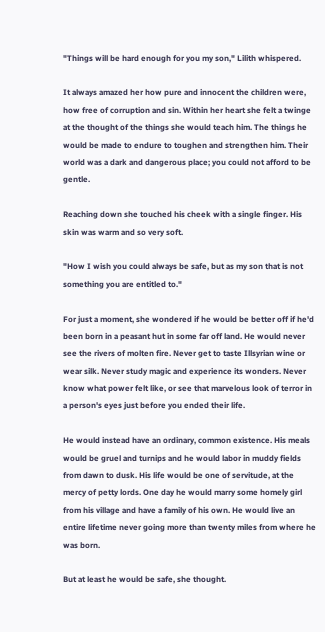"Things will be hard enough for you my son," Lilith whispered.

It always amazed her how pure and innocent the children were, how free of corruption and sin. Within her heart she felt a twinge at the thought of the things she would teach him. The things he would be made to endure to toughen and strengthen him. Their world was a dark and dangerous place; you could not afford to be gentle.

Reaching down she touched his cheek with a single finger. His skin was warm and so very soft.

"How I wish you could always be safe, but as my son that is not something you are entitled to."

For just a moment, she wondered if he would be better off if he'd been born in a peasant hut in some far off land. He would never see the rivers of molten fire. Never get to taste Illsyrian wine or wear silk. Never study magic and experience its wonders. Never know what power felt like, or see that marvelous look of terror in a person's eyes just before you ended their life.

He would instead have an ordinary, common existence. His meals would be gruel and turnips and he would labor in muddy fields from dawn to dusk. His life would be one of servitude, at the mercy of petty lords. One day he would marry some homely girl from his village and have a family of his own. He would live an entire lifetime never going more than twenty miles from where he was born.

But at least he would be safe, she thought.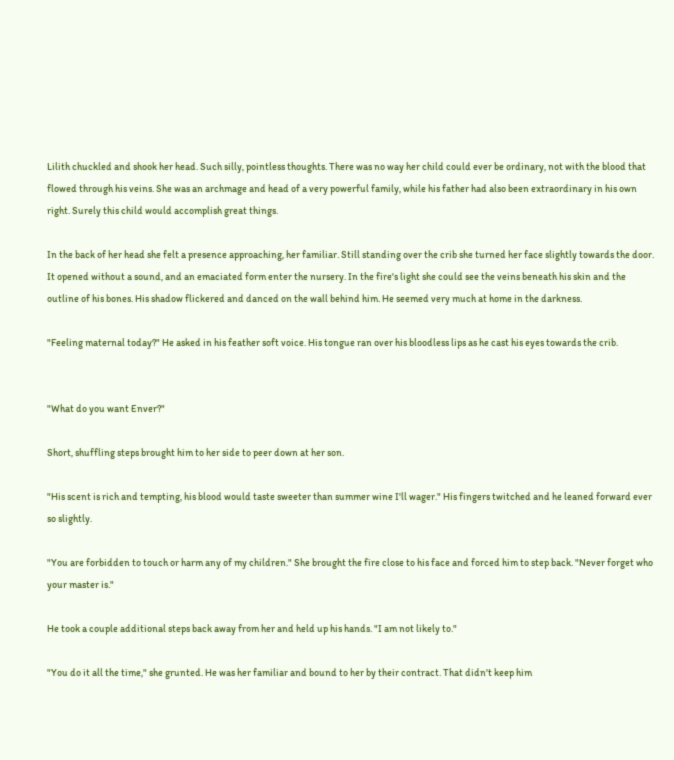Lilith chuckled and shook her head. Such silly, pointless thoughts. There was no way her child could ever be ordinary, not with the blood that flowed through his veins. She was an archmage and head of a very powerful family, while his father had also been extraordinary in his own right. Surely this child would accomplish great things.

In the back of her head she felt a presence approaching, her familiar. Still standing over the crib she turned her face slightly towards the door. It opened without a sound, and an emaciated form enter the nursery. In the fire's light she could see the veins beneath his skin and the outline of his bones. His shadow flickered and danced on the wall behind him. He seemed very much at home in the darkness.

"Feeling maternal today?" He asked in his feather soft voice. His tongue ran over his bloodless lips as he cast his eyes towards the crib.


"What do you want Enver?"

Short, shuffling steps brought him to her side to peer down at her son.

"His scent is rich and tempting, his blood would taste sweeter than summer wine I'll wager." His fingers twitched and he leaned forward ever so slightly.

"You are forbidden to touch or harm any of my children." She brought the fire close to his face and forced him to step back. "Never forget who your master is."

He took a couple additional steps back away from her and held up his hands. "I am not likely to."

"You do it all the time," she grunted. He was her familiar and bound to her by their contract. That didn't keep him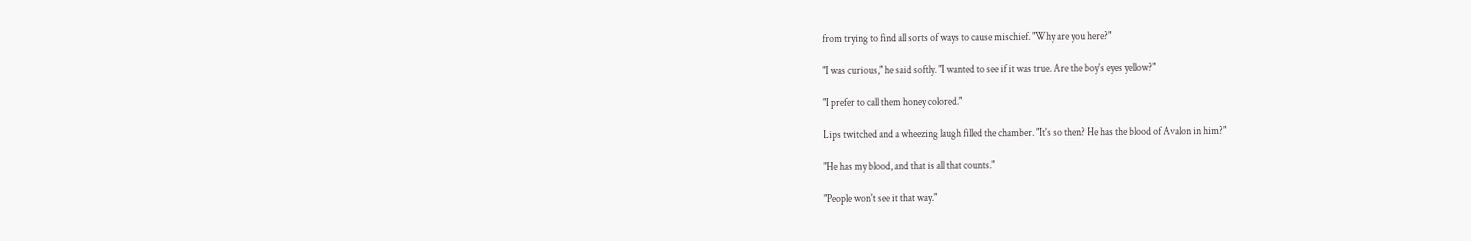from trying to find all sorts of ways to cause mischief. "Why are you here?"

"I was curious," he said softly. "I wanted to see if it was true. Are the boy's eyes yellow?"

"I prefer to call them honey colored."

Lips twitched and a wheezing laugh filled the chamber. "It's so then? He has the blood of Avalon in him?"

"He has my blood, and that is all that counts."

"People won't see it that way."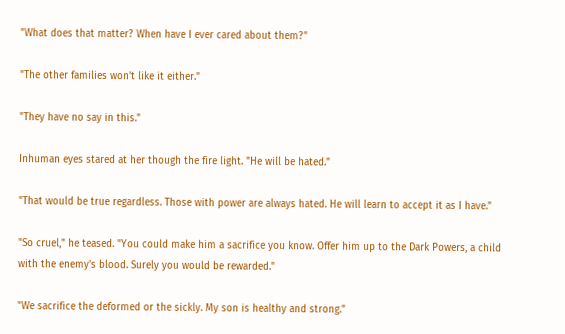"What does that matter? When have I ever cared about them?"

"The other families won't like it either."

"They have no say in this."

Inhuman eyes stared at her though the fire light. "He will be hated."

"That would be true regardless. Those with power are always hated. He will learn to accept it as I have."

"So cruel," he teased. "You could make him a sacrifice you know. Offer him up to the Dark Powers, a child with the enemy's blood. Surely you would be rewarded."

"We sacrifice the deformed or the sickly. My son is healthy and strong."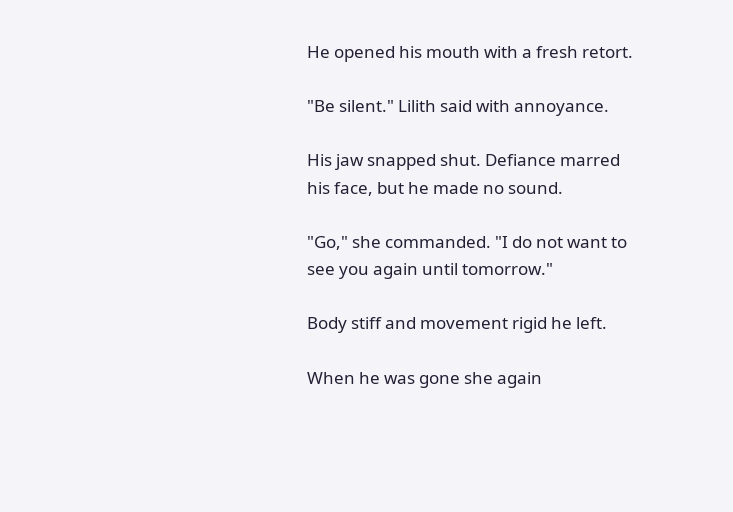He opened his mouth with a fresh retort.

"Be silent." Lilith said with annoyance.

His jaw snapped shut. Defiance marred his face, but he made no sound.

"Go," she commanded. "I do not want to see you again until tomorrow."

Body stiff and movement rigid he left.

When he was gone she again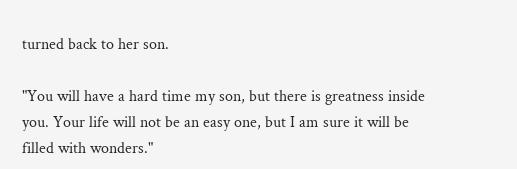turned back to her son.

"You will have a hard time my son, but there is greatness inside you. Your life will not be an easy one, but I am sure it will be filled with wonders."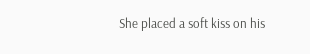She placed a soft kiss on his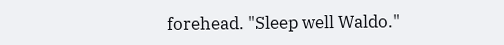forehead. "Sleep well Waldo."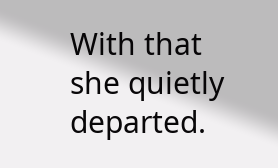With that she quietly departed.